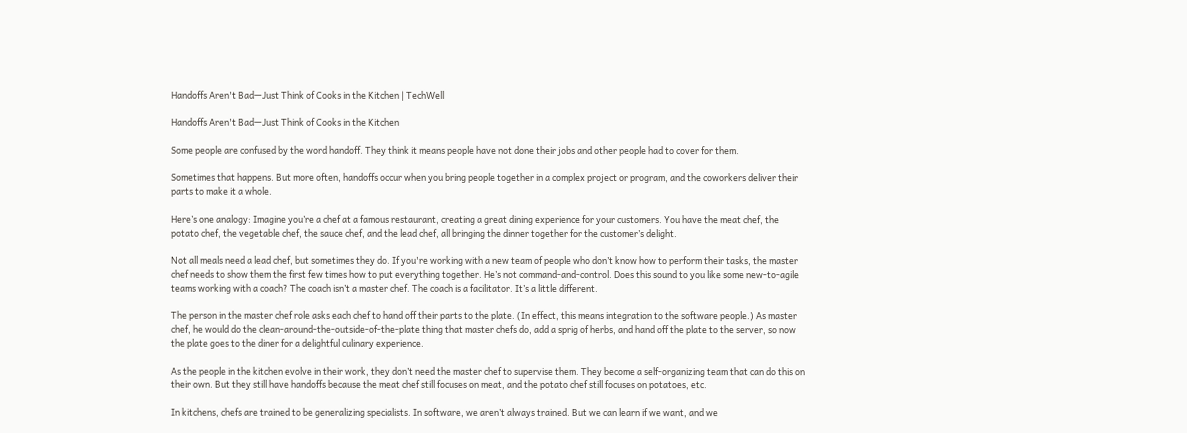Handoffs Aren't Bad—Just Think of Cooks in the Kitchen | TechWell

Handoffs Aren't Bad—Just Think of Cooks in the Kitchen

Some people are confused by the word handoff. They think it means people have not done their jobs and other people had to cover for them.

Sometimes that happens. But more often, handoffs occur when you bring people together in a complex project or program, and the coworkers deliver their parts to make it a whole.

Here’s one analogy: Imagine you’re a chef at a famous restaurant, creating a great dining experience for your customers. You have the meat chef, the potato chef, the vegetable chef, the sauce chef, and the lead chef, all bringing the dinner together for the customer’s delight.

Not all meals need a lead chef, but sometimes they do. If you're working with a new team of people who don’t know how to perform their tasks, the master chef needs to show them the first few times how to put everything together. He’s not command-and-control. Does this sound to you like some new-to-agile teams working with a coach? The coach isn’t a master chef. The coach is a facilitator. It’s a little different.

The person in the master chef role asks each chef to hand off their parts to the plate. (In effect, this means integration to the software people.) As master chef, he would do the clean-around-the-outside-of-the-plate thing that master chefs do, add a sprig of herbs, and hand off the plate to the server, so now the plate goes to the diner for a delightful culinary experience.

As the people in the kitchen evolve in their work, they don’t need the master chef to supervise them. They become a self-organizing team that can do this on their own. But they still have handoffs because the meat chef still focuses on meat, and the potato chef still focuses on potatoes, etc.

In kitchens, chefs are trained to be generalizing specialists. In software, we aren’t always trained. But we can learn if we want, and we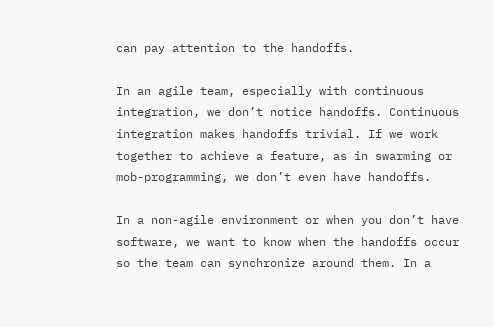can pay attention to the handoffs.

In an agile team, especially with continuous integration, we don’t notice handoffs. Continuous integration makes handoffs trivial. If we work together to achieve a feature, as in swarming or mob-programming, we don’t even have handoffs.

In a non-agile environment or when you don’t have software, we want to know when the handoffs occur so the team can synchronize around them. In a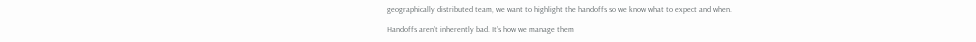geographically distributed team, we want to highlight the handoffs so we know what to expect and when.

Handoffs aren’t inherently bad. It’s how we manage them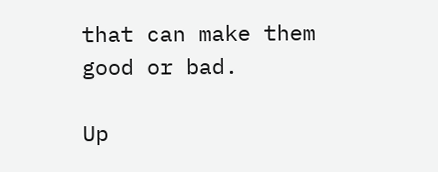that can make them good or bad.

Up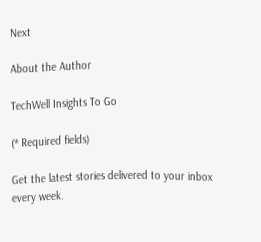Next

About the Author

TechWell Insights To Go

(* Required fields)

Get the latest stories delivered to your inbox every week.